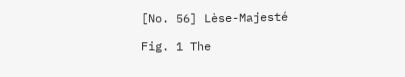[No. 56] Lèse-Majesté

Fig. 1 The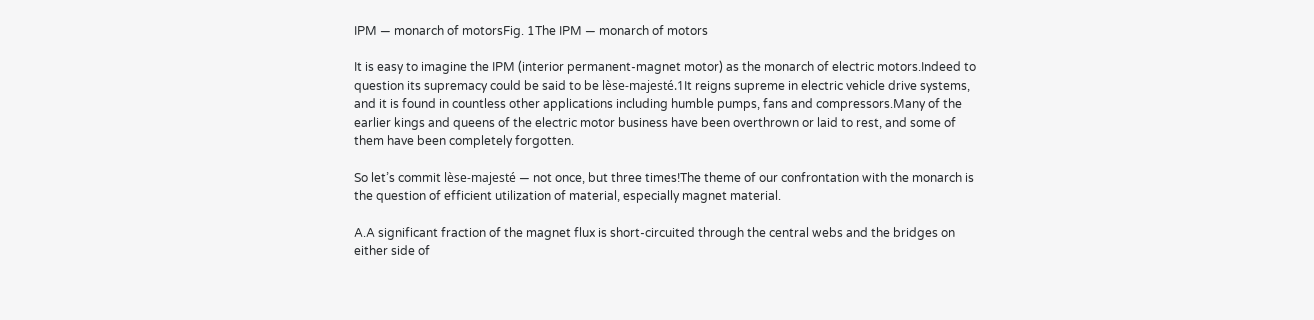IPM — monarch of motorsFig. 1The IPM — monarch of motors

It is easy to imagine the IPM (interior permanent-magnet motor) as the monarch of electric motors.Indeed to question its supremacy could be said to be lèse-majesté.1It reigns supreme in electric vehicle drive systems, and it is found in countless other applications including humble pumps, fans and compressors.Many of the earlier kings and queens of the electric motor business have been overthrown or laid to rest, and some of them have been completely forgotten.

So let’s commit lèse-majesté — not once, but three times!The theme of our confrontation with the monarch is the question of efficient utilization of material, especially magnet material.

A.A significant fraction of the magnet flux is short-circuited through the central webs and the bridges on either side of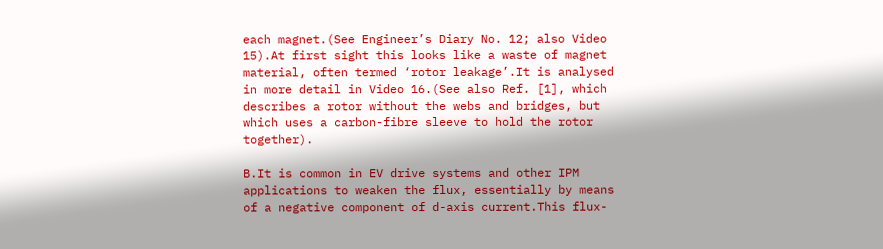each magnet.(See Engineer’s Diary No. 12; also Video 15).At first sight this looks like a waste of magnet material, often termed ‘rotor leakage’.It is analysed in more detail in Video 16.(See also Ref. [1], which describes a rotor without the webs and bridges, but which uses a carbon-fibre sleeve to hold the rotor together).

B.It is common in EV drive systems and other IPM applications to weaken the flux, essentially by means of a negative component of d-axis current.This flux-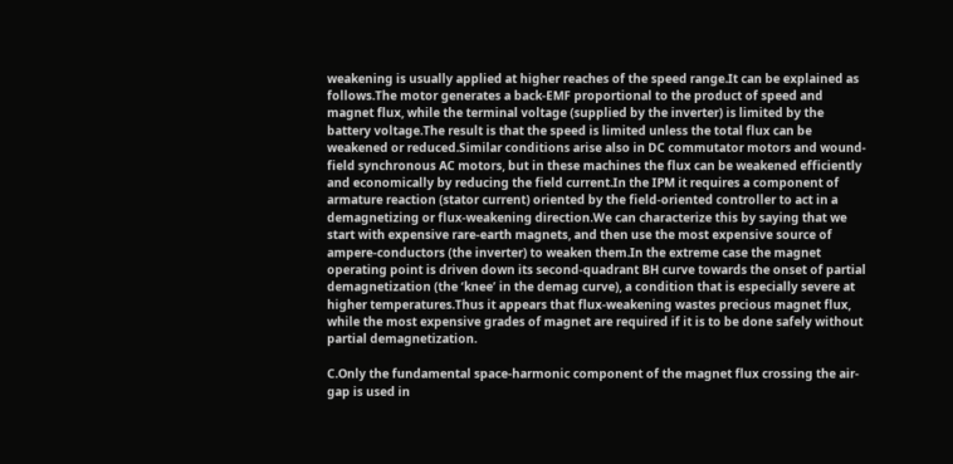weakening is usually applied at higher reaches of the speed range.It can be explained as follows.The motor generates a back-EMF proportional to the product of speed and magnet flux, while the terminal voltage (supplied by the inverter) is limited by the battery voltage.The result is that the speed is limited unless the total flux can be weakened or reduced.Similar conditions arise also in DC commutator motors and wound-field synchronous AC motors, but in these machines the flux can be weakened efficiently and economically by reducing the field current.In the IPM it requires a component of armature reaction (stator current) oriented by the field-oriented controller to act in a demagnetizing or flux-weakening direction.We can characterize this by saying that we start with expensive rare-earth magnets, and then use the most expensive source of ampere-conductors (the inverter) to weaken them.In the extreme case the magnet operating point is driven down its second-quadrant BH curve towards the onset of partial demagnetization (the ‘knee’ in the demag curve), a condition that is especially severe at higher temperatures.Thus it appears that flux-weakening wastes precious magnet flux, while the most expensive grades of magnet are required if it is to be done safely without partial demagnetization.

C.Only the fundamental space-harmonic component of the magnet flux crossing the air-gap is used in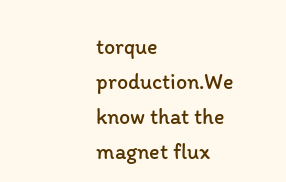torque production.We know that the magnet flux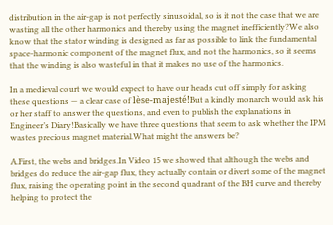distribution in the air-gap is not perfectly sinusoidal, so is it not the case that we are wasting all the other harmonics and thereby using the magnet inefficiently?We also know that the stator winding is designed as far as possible to link the fundamental space-harmonic component of the magnet flux, and not the harmonics, so it seems that the winding is also wasteful in that it makes no use of the harmonics.

In a medieval court we would expect to have our heads cut off simply for asking these questions — a clear case of lèse-majesté!But a kindly monarch would ask his or her staff to answer the questions, and even to publish the explanations in Engineer’s Diary!Basically we have three questions that seem to ask whether the IPM wastes precious magnet material.What might the answers be?

A.First, the webs and bridges.In Video 15 we showed that although the webs and bridges do reduce the air-gap flux, they actually contain or divert some of the magnet flux, raising the operating point in the second quadrant of the BH curve and thereby helping to protect the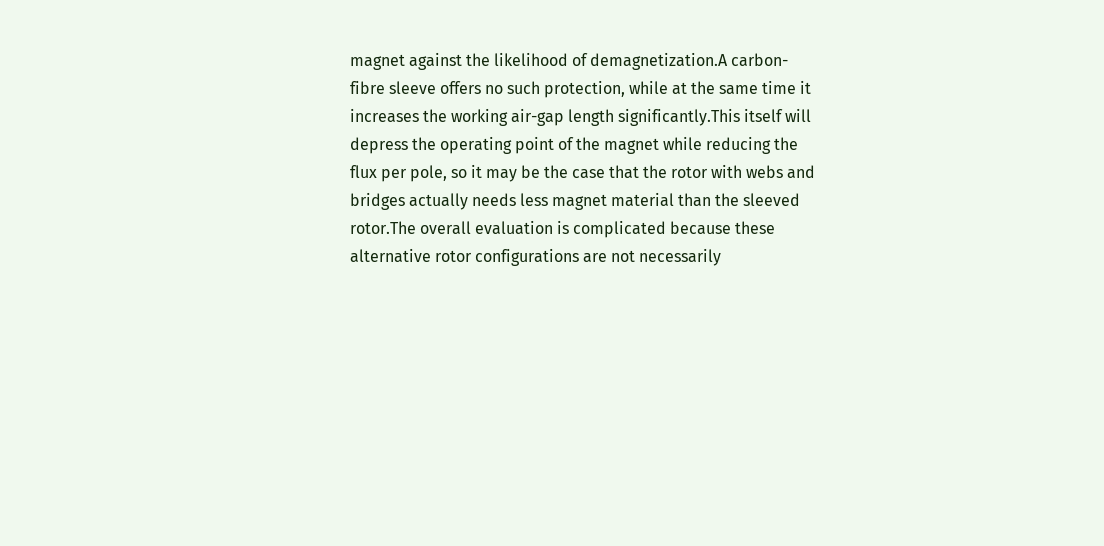magnet against the likelihood of demagnetization.A carbon-fibre sleeve offers no such protection, while at the same time it increases the working air-gap length significantly.This itself will depress the operating point of the magnet while reducing the flux per pole, so it may be the case that the rotor with webs and bridges actually needs less magnet material than the sleeved rotor.The overall evaluation is complicated because these alternative rotor configurations are not necessarily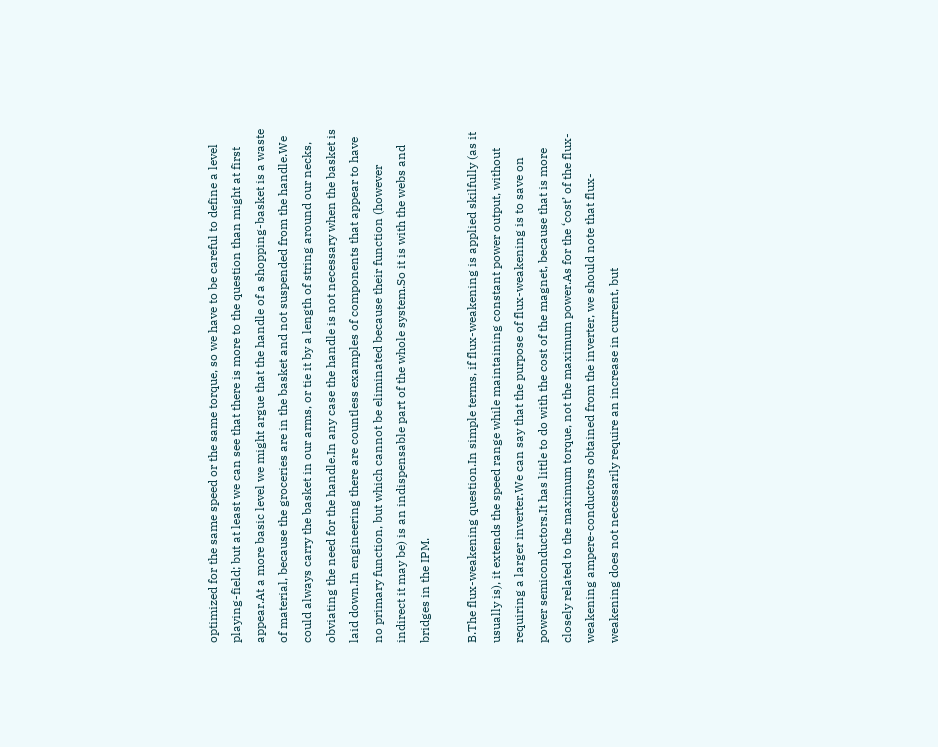optimized for the same speed or the same torque, so we have to be careful to define a level playing-field; but at least we can see that there is more to the question than might at first appear.At a more basic level we might argue that the handle of a shopping-basket is a waste of material, because the groceries are in the basket and not suspended from the handle.We could always carry the basket in our arms, or tie it by a length of string around our necks, obviating the need for the handle.In any case the handle is not necessary when the basket is laid down.In engineering there are countless examples of components that appear to have no primary function, but which cannot be eliminated because their function (however indirect it may be) is an indispensable part of the whole system.So it is with the webs and bridges in the IPM.

B.The flux-weakening question.In simple terms, if flux-weakening is applied skilfully (as it usually is), it extends the speed range while maintaining constant power output, without requiring a larger inverter.We can say that the purpose of flux-weakening is to save on power semiconductors.It has little to do with the cost of the magnet, because that is more closely related to the maximum torque, not the maximum power.As for the ‘cost’ of the flux-weakening ampere-conductors obtained from the inverter, we should note that flux-weakening does not necessarily require an increase in current, but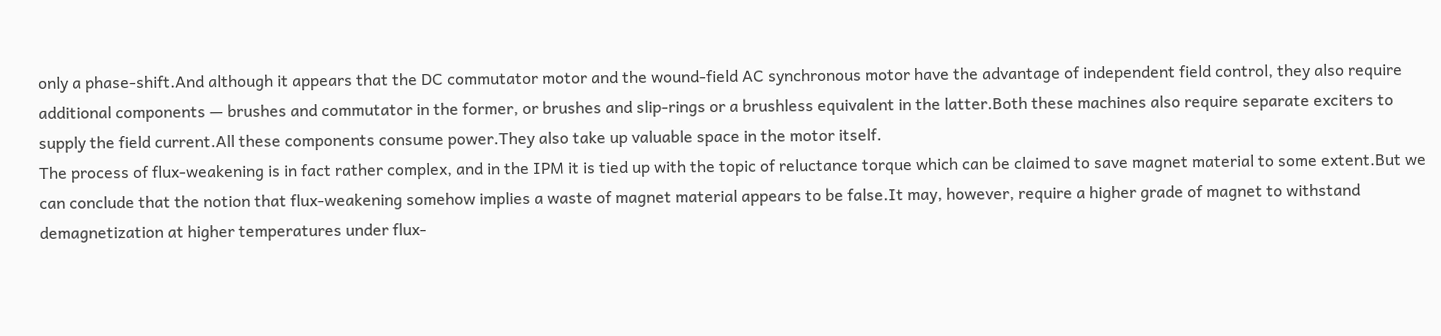only a phase-shift.And although it appears that the DC commutator motor and the wound-field AC synchronous motor have the advantage of independent field control, they also require additional components — brushes and commutator in the former, or brushes and slip-rings or a brushless equivalent in the latter.Both these machines also require separate exciters to supply the field current.All these components consume power.They also take up valuable space in the motor itself.
The process of flux-weakening is in fact rather complex, and in the IPM it is tied up with the topic of reluctance torque which can be claimed to save magnet material to some extent.But we can conclude that the notion that flux-weakening somehow implies a waste of magnet material appears to be false.It may, however, require a higher grade of magnet to withstand demagnetization at higher temperatures under flux-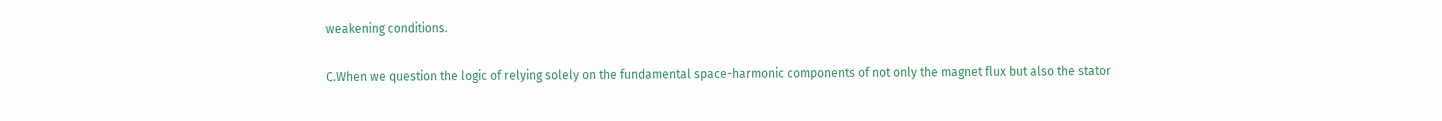weakening conditions.

C.When we question the logic of relying solely on the fundamental space-harmonic components of not only the magnet flux but also the stator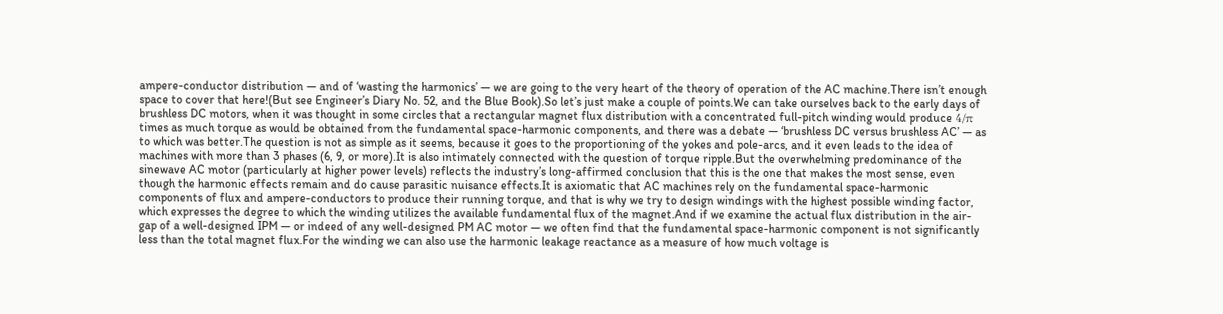ampere-conductor distribution — and of ‘wasting the harmonics’ — we are going to the very heart of the theory of operation of the AC machine.There isn’t enough space to cover that here!(But see Engineer’s Diary No. 52, and the Blue Book).So let’s just make a couple of points.We can take ourselves back to the early days of brushless DC motors, when it was thought in some circles that a rectangular magnet flux distribution with a concentrated full-pitch winding would produce 4/π times as much torque as would be obtained from the fundamental space-harmonic components, and there was a debate — ‘brushless DC versus brushless AC’ — as to which was better.The question is not as simple as it seems, because it goes to the proportioning of the yokes and pole-arcs, and it even leads to the idea of machines with more than 3 phases (6, 9, or more).It is also intimately connected with the question of torque ripple.But the overwhelming predominance of the sinewave AC motor (particularly at higher power levels) reflects the industry’s long-affirmed conclusion that this is the one that makes the most sense, even though the harmonic effects remain and do cause parasitic nuisance effects.It is axiomatic that AC machines rely on the fundamental space-harmonic components of flux and ampere-conductors to produce their running torque, and that is why we try to design windings with the highest possible winding factor, which expresses the degree to which the winding utilizes the available fundamental flux of the magnet.And if we examine the actual flux distribution in the air-gap of a well-designed IPM — or indeed of any well-designed PM AC motor — we often find that the fundamental space-harmonic component is not significantly less than the total magnet flux.For the winding we can also use the harmonic leakage reactance as a measure of how much voltage is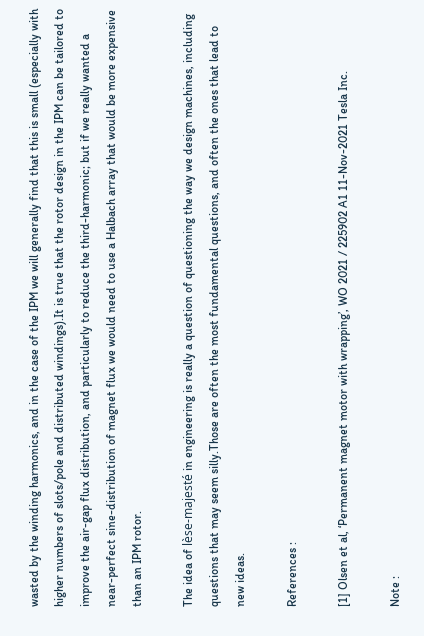wasted by the winding harmonics, and in the case of the IPM we will generally find that this is small (especially with higher numbers of slots/pole and distributed windings).It is true that the rotor design in the IPM can be tailored to improve the air-gap flux distribution, and particularly to reduce the third-harmonic; but if we really wanted a near-perfect sine-distribution of magnet flux we would need to use a Halbach array that would be more expensive than an IPM rotor.

The idea of lèse-majesté in engineering is really a question of questioning the way we design machines, including questions that may seem silly.Those are often the most fundamental questions, and often the ones that lead to new ideas.

References :

[1] Olsen et al, ‘Permanent magnet motor with wrapping’, WO 2021 / 225902 A1 11-Nov-2021 Tesla Inc.

Note :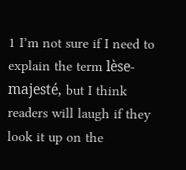1 I’m not sure if I need to explain the term lèse-majesté, but I think readers will laugh if they look it up on the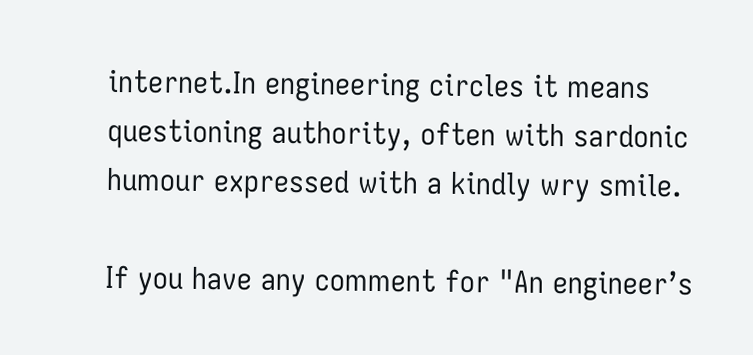internet.In engineering circles it means questioning authority, often with sardonic humour expressed with a kindly wry smile.

If you have any comment for "An engineer’s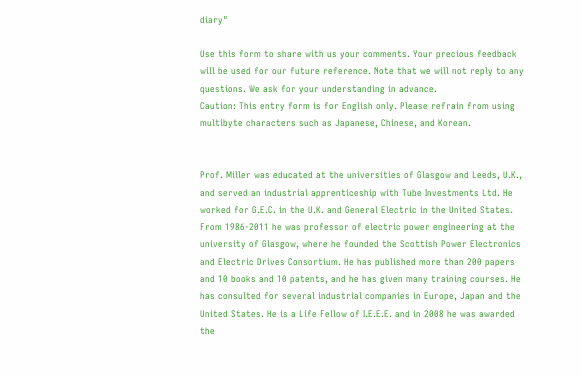diary"

Use this form to share with us your comments. Your precious feedback will be used for our future reference. Note that we will not reply to any questions. We ask for your understanding in advance.
Caution: This entry form is for English only. Please refrain from using multibyte characters such as Japanese, Chinese, and Korean.


Prof. Miller was educated at the universities of Glasgow and Leeds, U.K., and served an industrial apprenticeship with Tube Investments Ltd. He worked for G.E.C. in the U.K. and General Electric in the United States. From 1986-2011 he was professor of electric power engineering at the university of Glasgow, where he founded the Scottish Power Electronics and Electric Drives Consortium. He has published more than 200 papers and 10 books and 10 patents, and he has given many training courses. He has consulted for several industrial companies in Europe, Japan and the United States. He is a Life Fellow of I.E.E.E. and in 2008 he was awarded the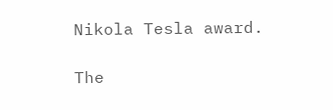Nikola Tesla award.

The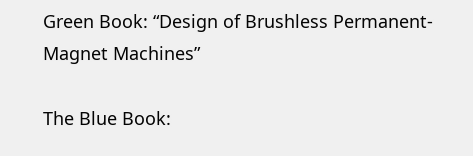Green Book: “Design of Brushless Permanent-Magnet Machines”

The Blue Book: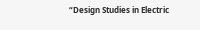“Design Studies in Electric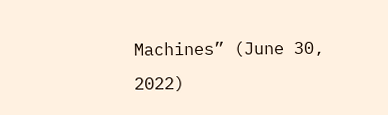Machines” (June 30, 2022)